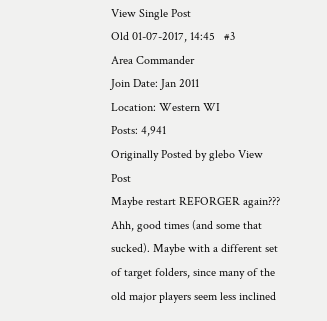View Single Post
Old 01-07-2017, 14:45   #3
Area Commander
Join Date: Jan 2011
Location: Western WI
Posts: 4,941
Originally Posted by glebo View Post
Maybe restart REFORGER again???
Ahh, good times (and some that sucked). Maybe with a different set of target folders, since many of the old major players seem less inclined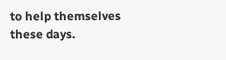to help themselves these days.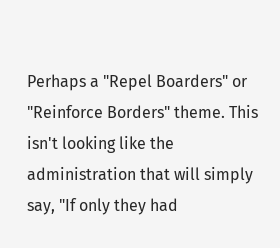Perhaps a "Repel Boarders" or "Reinforce Borders" theme. This isn't looking like the administration that will simply say, "If only they had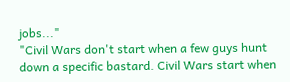jobs..."
"Civil Wars don't start when a few guys hunt down a specific bastard. Civil Wars start when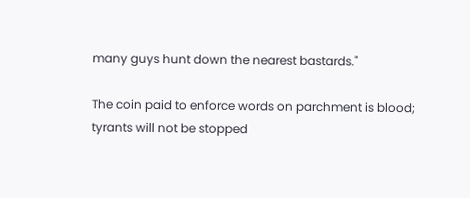many guys hunt down the nearest bastards."

The coin paid to enforce words on parchment is blood; tyrants will not be stopped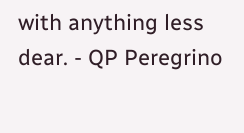with anything less dear. - QP Peregrino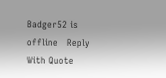Badger52 is offline   Reply With Quote